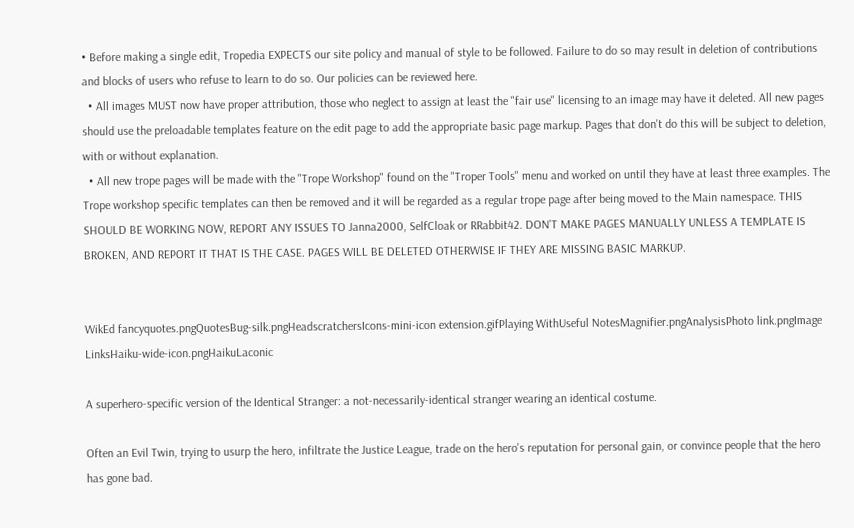• Before making a single edit, Tropedia EXPECTS our site policy and manual of style to be followed. Failure to do so may result in deletion of contributions and blocks of users who refuse to learn to do so. Our policies can be reviewed here.
  • All images MUST now have proper attribution, those who neglect to assign at least the "fair use" licensing to an image may have it deleted. All new pages should use the preloadable templates feature on the edit page to add the appropriate basic page markup. Pages that don't do this will be subject to deletion, with or without explanation.
  • All new trope pages will be made with the "Trope Workshop" found on the "Troper Tools" menu and worked on until they have at least three examples. The Trope workshop specific templates can then be removed and it will be regarded as a regular trope page after being moved to the Main namespace. THIS SHOULD BE WORKING NOW, REPORT ANY ISSUES TO Janna2000, SelfCloak or RRabbit42. DON'T MAKE PAGES MANUALLY UNLESS A TEMPLATE IS BROKEN, AND REPORT IT THAT IS THE CASE. PAGES WILL BE DELETED OTHERWISE IF THEY ARE MISSING BASIC MARKUP.


WikEd fancyquotes.pngQuotesBug-silk.pngHeadscratchersIcons-mini-icon extension.gifPlaying WithUseful NotesMagnifier.pngAnalysisPhoto link.pngImage LinksHaiku-wide-icon.pngHaikuLaconic

A superhero-specific version of the Identical Stranger: a not-necessarily-identical stranger wearing an identical costume.

Often an Evil Twin, trying to usurp the hero, infiltrate the Justice League, trade on the hero's reputation for personal gain, or convince people that the hero has gone bad.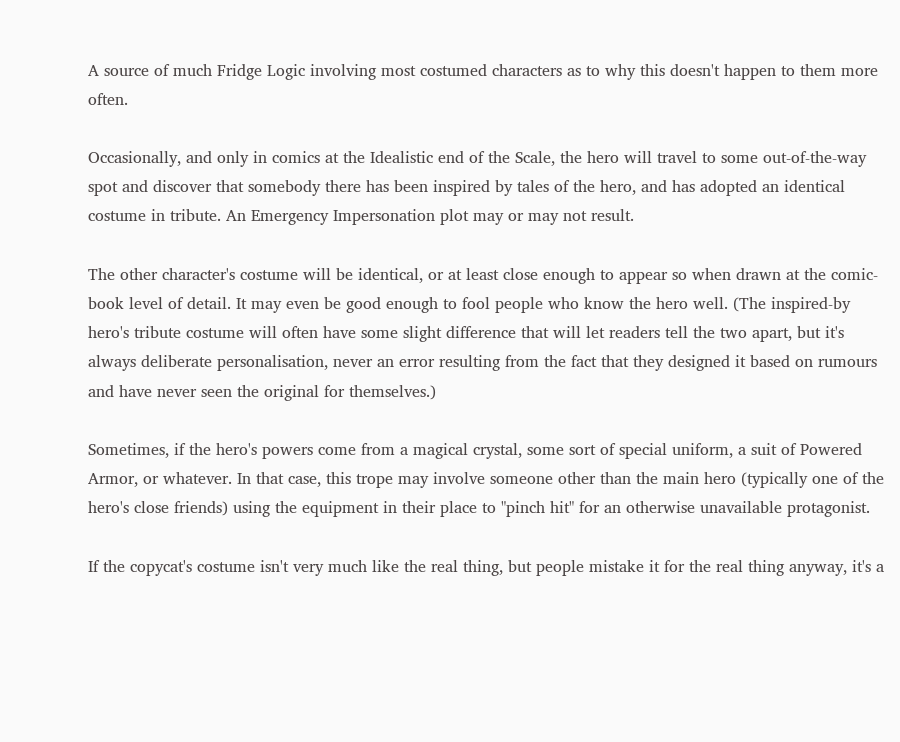A source of much Fridge Logic involving most costumed characters as to why this doesn't happen to them more often.

Occasionally, and only in comics at the Idealistic end of the Scale, the hero will travel to some out-of-the-way spot and discover that somebody there has been inspired by tales of the hero, and has adopted an identical costume in tribute. An Emergency Impersonation plot may or may not result.

The other character's costume will be identical, or at least close enough to appear so when drawn at the comic-book level of detail. It may even be good enough to fool people who know the hero well. (The inspired-by hero's tribute costume will often have some slight difference that will let readers tell the two apart, but it's always deliberate personalisation, never an error resulting from the fact that they designed it based on rumours and have never seen the original for themselves.)

Sometimes, if the hero's powers come from a magical crystal, some sort of special uniform, a suit of Powered Armor, or whatever. In that case, this trope may involve someone other than the main hero (typically one of the hero's close friends) using the equipment in their place to "pinch hit" for an otherwise unavailable protagonist.

If the copycat's costume isn't very much like the real thing, but people mistake it for the real thing anyway, it's a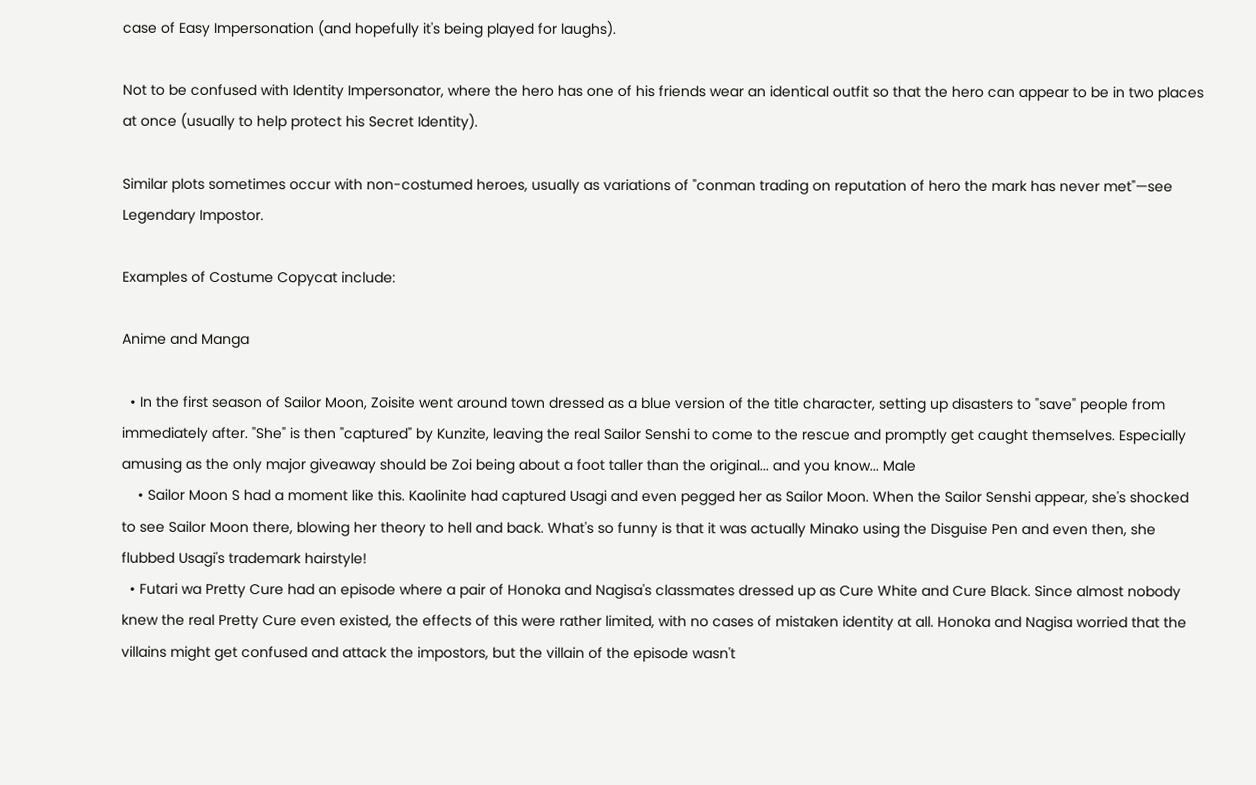case of Easy Impersonation (and hopefully it's being played for laughs).

Not to be confused with Identity Impersonator, where the hero has one of his friends wear an identical outfit so that the hero can appear to be in two places at once (usually to help protect his Secret Identity).

Similar plots sometimes occur with non-costumed heroes, usually as variations of "conman trading on reputation of hero the mark has never met"—see Legendary Impostor.

Examples of Costume Copycat include:

Anime and Manga

  • In the first season of Sailor Moon, Zoisite went around town dressed as a blue version of the title character, setting up disasters to "save" people from immediately after. "She" is then "captured" by Kunzite, leaving the real Sailor Senshi to come to the rescue and promptly get caught themselves. Especially amusing as the only major giveaway should be Zoi being about a foot taller than the original... and you know... Male
    • Sailor Moon S had a moment like this. Kaolinite had captured Usagi and even pegged her as Sailor Moon. When the Sailor Senshi appear, she's shocked to see Sailor Moon there, blowing her theory to hell and back. What's so funny is that it was actually Minako using the Disguise Pen and even then, she flubbed Usagi's trademark hairstyle!
  • Futari wa Pretty Cure had an episode where a pair of Honoka and Nagisa's classmates dressed up as Cure White and Cure Black. Since almost nobody knew the real Pretty Cure even existed, the effects of this were rather limited, with no cases of mistaken identity at all. Honoka and Nagisa worried that the villains might get confused and attack the impostors, but the villain of the episode wasn't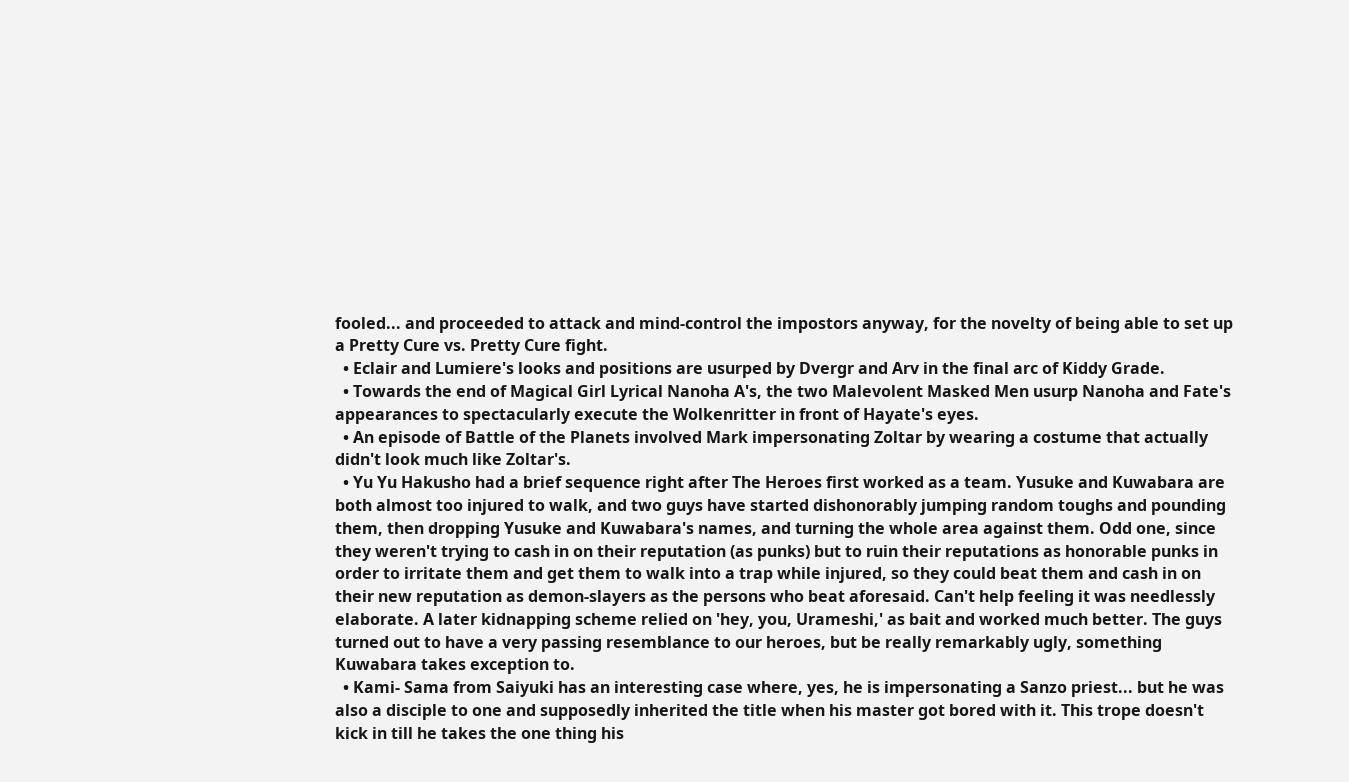fooled... and proceeded to attack and mind-control the impostors anyway, for the novelty of being able to set up a Pretty Cure vs. Pretty Cure fight.
  • Eclair and Lumiere's looks and positions are usurped by Dvergr and Arv in the final arc of Kiddy Grade.
  • Towards the end of Magical Girl Lyrical Nanoha A's, the two Malevolent Masked Men usurp Nanoha and Fate's appearances to spectacularly execute the Wolkenritter in front of Hayate's eyes.
  • An episode of Battle of the Planets involved Mark impersonating Zoltar by wearing a costume that actually didn't look much like Zoltar's.
  • Yu Yu Hakusho had a brief sequence right after The Heroes first worked as a team. Yusuke and Kuwabara are both almost too injured to walk, and two guys have started dishonorably jumping random toughs and pounding them, then dropping Yusuke and Kuwabara's names, and turning the whole area against them. Odd one, since they weren't trying to cash in on their reputation (as punks) but to ruin their reputations as honorable punks in order to irritate them and get them to walk into a trap while injured, so they could beat them and cash in on their new reputation as demon-slayers as the persons who beat aforesaid. Can't help feeling it was needlessly elaborate. A later kidnapping scheme relied on 'hey, you, Urameshi,' as bait and worked much better. The guys turned out to have a very passing resemblance to our heroes, but be really remarkably ugly, something Kuwabara takes exception to.
  • Kami- Sama from Saiyuki has an interesting case where, yes, he is impersonating a Sanzo priest... but he was also a disciple to one and supposedly inherited the title when his master got bored with it. This trope doesn't kick in till he takes the one thing his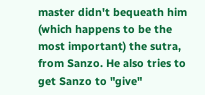master didn't bequeath him (which happens to be the most important) the sutra, from Sanzo. He also tries to get Sanzo to "give"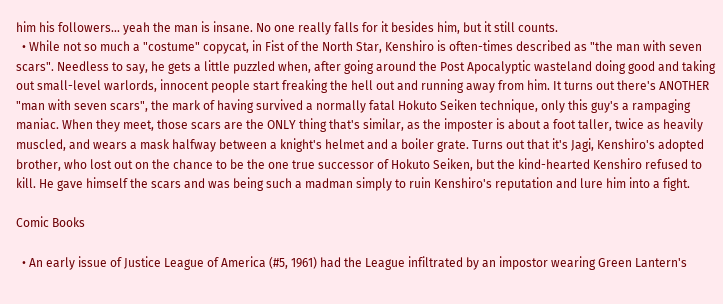him his followers... yeah the man is insane. No one really falls for it besides him, but it still counts.
  • While not so much a "costume" copycat, in Fist of the North Star, Kenshiro is often-times described as "the man with seven scars". Needless to say, he gets a little puzzled when, after going around the Post Apocalyptic wasteland doing good and taking out small-level warlords, innocent people start freaking the hell out and running away from him. It turns out there's ANOTHER "man with seven scars", the mark of having survived a normally fatal Hokuto Seiken technique, only this guy's a rampaging maniac. When they meet, those scars are the ONLY thing that's similar, as the imposter is about a foot taller, twice as heavily muscled, and wears a mask halfway between a knight's helmet and a boiler grate. Turns out that it's Jagi, Kenshiro's adopted brother, who lost out on the chance to be the one true successor of Hokuto Seiken, but the kind-hearted Kenshiro refused to kill. He gave himself the scars and was being such a madman simply to ruin Kenshiro's reputation and lure him into a fight.

Comic Books

  • An early issue of Justice League of America (#5, 1961) had the League infiltrated by an impostor wearing Green Lantern's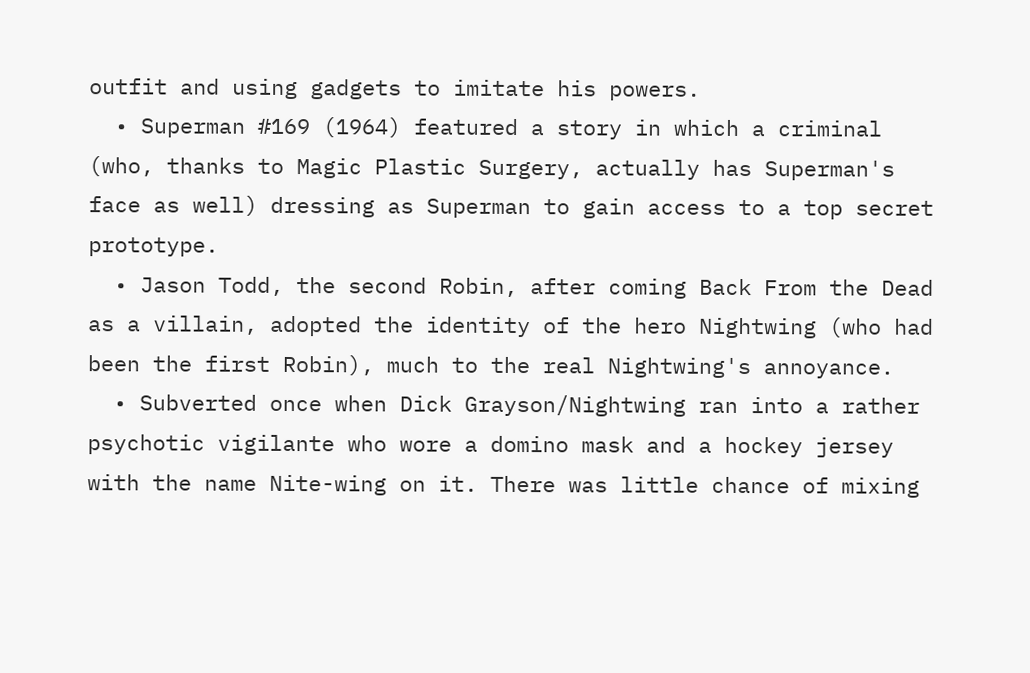outfit and using gadgets to imitate his powers.
  • Superman #169 (1964) featured a story in which a criminal (who, thanks to Magic Plastic Surgery, actually has Superman's face as well) dressing as Superman to gain access to a top secret prototype.
  • Jason Todd, the second Robin, after coming Back From the Dead as a villain, adopted the identity of the hero Nightwing (who had been the first Robin), much to the real Nightwing's annoyance.
  • Subverted once when Dick Grayson/Nightwing ran into a rather psychotic vigilante who wore a domino mask and a hockey jersey with the name Nite-wing on it. There was little chance of mixing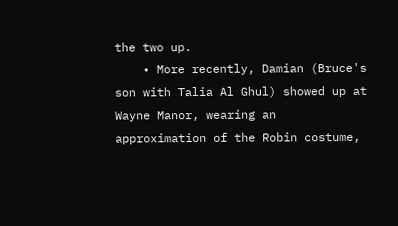the two up.
    • More recently, Damian (Bruce's son with Talia Al Ghul) showed up at Wayne Manor, wearing an approximation of the Robin costume,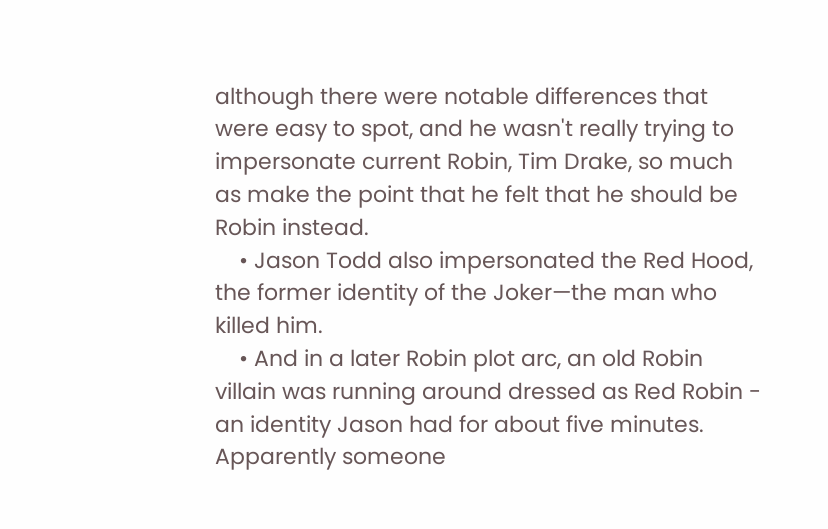although there were notable differences that were easy to spot, and he wasn't really trying to impersonate current Robin, Tim Drake, so much as make the point that he felt that he should be Robin instead.
    • Jason Todd also impersonated the Red Hood, the former identity of the Joker—the man who killed him.
    • And in a later Robin plot arc, an old Robin villain was running around dressed as Red Robin - an identity Jason had for about five minutes. Apparently someone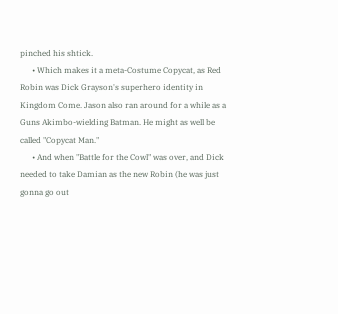pinched his shtick.
      • Which makes it a meta-Costume Copycat, as Red Robin was Dick Grayson's superhero identity in Kingdom Come. Jason also ran around for a while as a Guns Akimbo-wielding Batman. He might as well be called "Copycat Man."
      • And when "Battle for the Cowl" was over, and Dick needed to take Damian as the new Robin (he was just gonna go out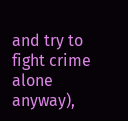and try to fight crime alone anyway),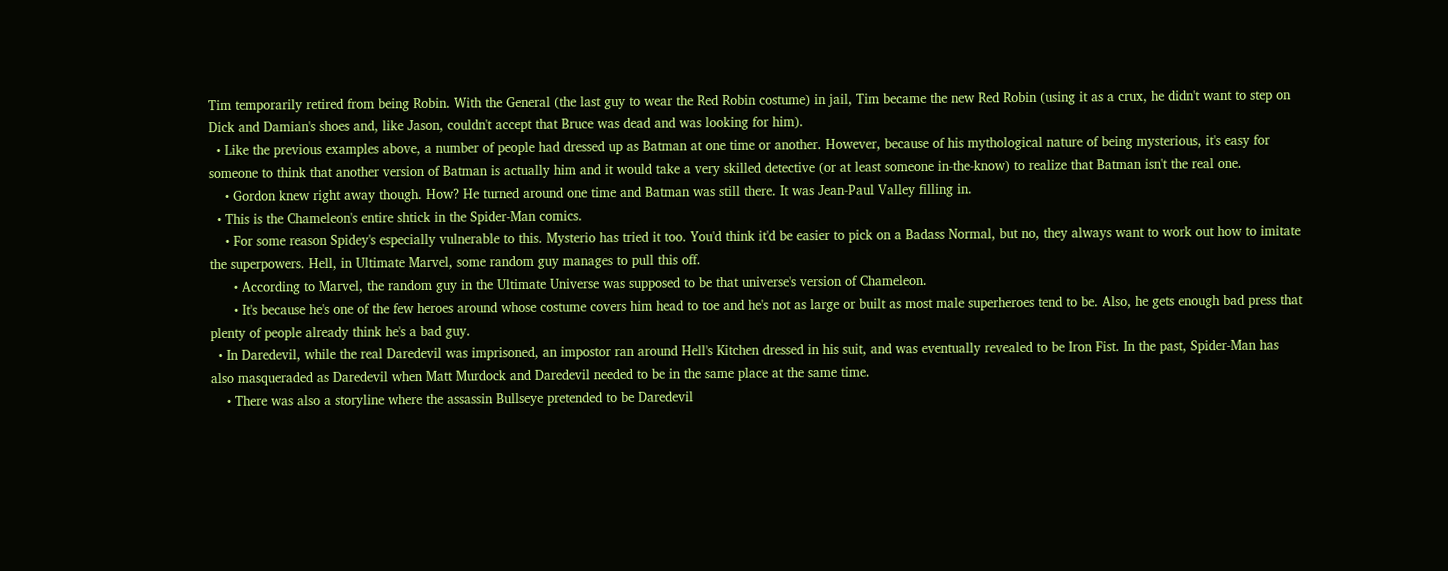Tim temporarily retired from being Robin. With the General (the last guy to wear the Red Robin costume) in jail, Tim became the new Red Robin (using it as a crux, he didn't want to step on Dick and Damian's shoes and, like Jason, couldn't accept that Bruce was dead and was looking for him).
  • Like the previous examples above, a number of people had dressed up as Batman at one time or another. However, because of his mythological nature of being mysterious, it's easy for someone to think that another version of Batman is actually him and it would take a very skilled detective (or at least someone in-the-know) to realize that Batman isn't the real one.
    • Gordon knew right away though. How? He turned around one time and Batman was still there. It was Jean-Paul Valley filling in.
  • This is the Chameleon's entire shtick in the Spider-Man comics.
    • For some reason Spidey's especially vulnerable to this. Mysterio has tried it too. You'd think it'd be easier to pick on a Badass Normal, but no, they always want to work out how to imitate the superpowers. Hell, in Ultimate Marvel, some random guy manages to pull this off.
      • According to Marvel, the random guy in the Ultimate Universe was supposed to be that universe's version of Chameleon.
      • It's because he's one of the few heroes around whose costume covers him head to toe and he's not as large or built as most male superheroes tend to be. Also, he gets enough bad press that plenty of people already think he's a bad guy.
  • In Daredevil, while the real Daredevil was imprisoned, an impostor ran around Hell's Kitchen dressed in his suit, and was eventually revealed to be Iron Fist. In the past, Spider-Man has also masqueraded as Daredevil when Matt Murdock and Daredevil needed to be in the same place at the same time.
    • There was also a storyline where the assassin Bullseye pretended to be Daredevil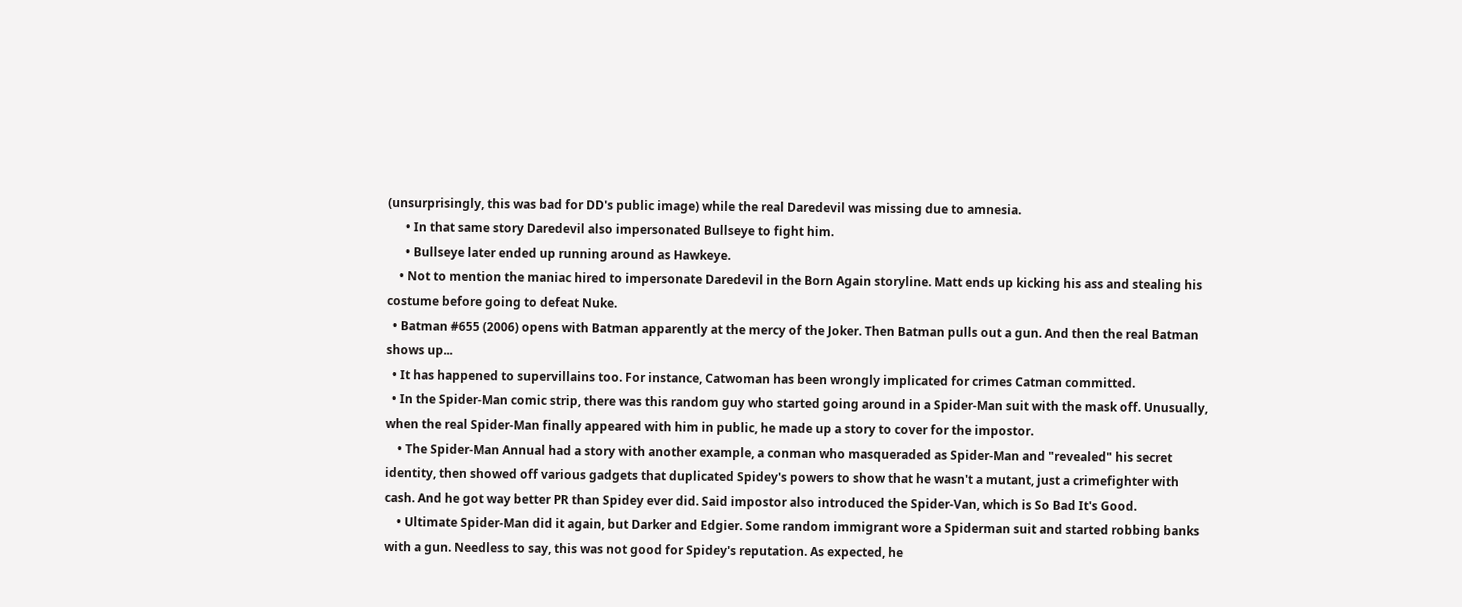(unsurprisingly, this was bad for DD's public image) while the real Daredevil was missing due to amnesia.
      • In that same story Daredevil also impersonated Bullseye to fight him.
      • Bullseye later ended up running around as Hawkeye.
    • Not to mention the maniac hired to impersonate Daredevil in the Born Again storyline. Matt ends up kicking his ass and stealing his costume before going to defeat Nuke.
  • Batman #655 (2006) opens with Batman apparently at the mercy of the Joker. Then Batman pulls out a gun. And then the real Batman shows up...
  • It has happened to supervillains too. For instance, Catwoman has been wrongly implicated for crimes Catman committed.
  • In the Spider-Man comic strip, there was this random guy who started going around in a Spider-Man suit with the mask off. Unusually, when the real Spider-Man finally appeared with him in public, he made up a story to cover for the impostor.
    • The Spider-Man Annual had a story with another example, a conman who masqueraded as Spider-Man and "revealed" his secret identity, then showed off various gadgets that duplicated Spidey's powers to show that he wasn't a mutant, just a crimefighter with cash. And he got way better PR than Spidey ever did. Said impostor also introduced the Spider-Van, which is So Bad It's Good.
    • Ultimate Spider-Man did it again, but Darker and Edgier. Some random immigrant wore a Spiderman suit and started robbing banks with a gun. Needless to say, this was not good for Spidey's reputation. As expected, he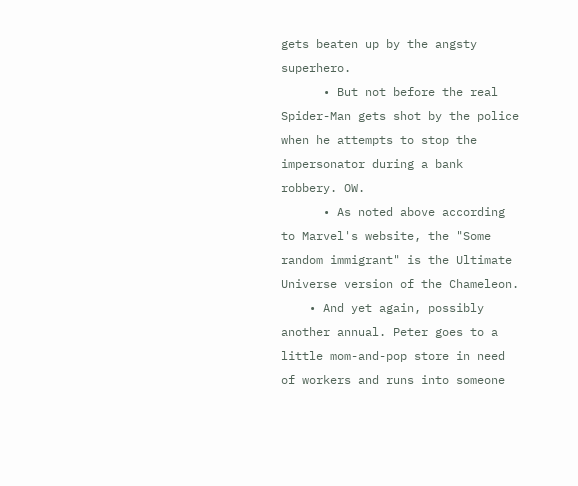gets beaten up by the angsty superhero.
      • But not before the real Spider-Man gets shot by the police when he attempts to stop the impersonator during a bank robbery. OW.
      • As noted above according to Marvel's website, the "Some random immigrant" is the Ultimate Universe version of the Chameleon.
    • And yet again, possibly another annual. Peter goes to a little mom-and-pop store in need of workers and runs into someone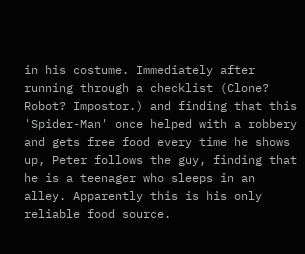in his costume. Immediately after running through a checklist (Clone? Robot? Impostor.) and finding that this 'Spider-Man' once helped with a robbery and gets free food every time he shows up, Peter follows the guy, finding that he is a teenager who sleeps in an alley. Apparently this is his only reliable food source.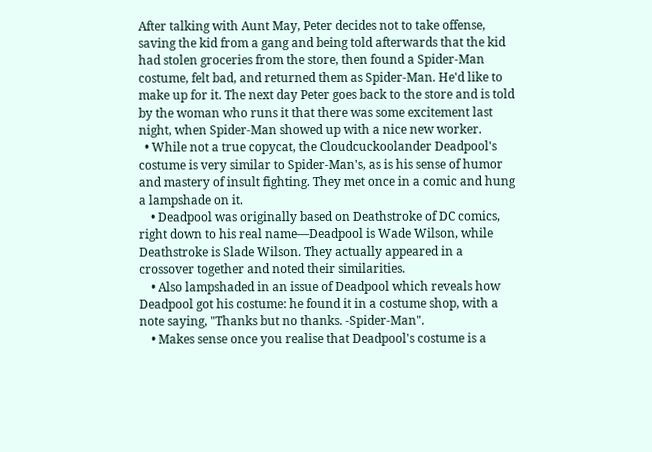After talking with Aunt May, Peter decides not to take offense, saving the kid from a gang and being told afterwards that the kid had stolen groceries from the store, then found a Spider-Man costume, felt bad, and returned them as Spider-Man. He'd like to make up for it. The next day Peter goes back to the store and is told by the woman who runs it that there was some excitement last night, when Spider-Man showed up with a nice new worker.
  • While not a true copycat, the Cloudcuckoolander Deadpool's costume is very similar to Spider-Man's, as is his sense of humor and mastery of insult fighting. They met once in a comic and hung a lampshade on it.
    • Deadpool was originally based on Deathstroke of DC comics, right down to his real name—Deadpool is Wade Wilson, while Deathstroke is Slade Wilson. They actually appeared in a crossover together and noted their similarities.
    • Also lampshaded in an issue of Deadpool which reveals how Deadpool got his costume: he found it in a costume shop, with a note saying, "Thanks but no thanks. -Spider-Man".
    • Makes sense once you realise that Deadpool's costume is a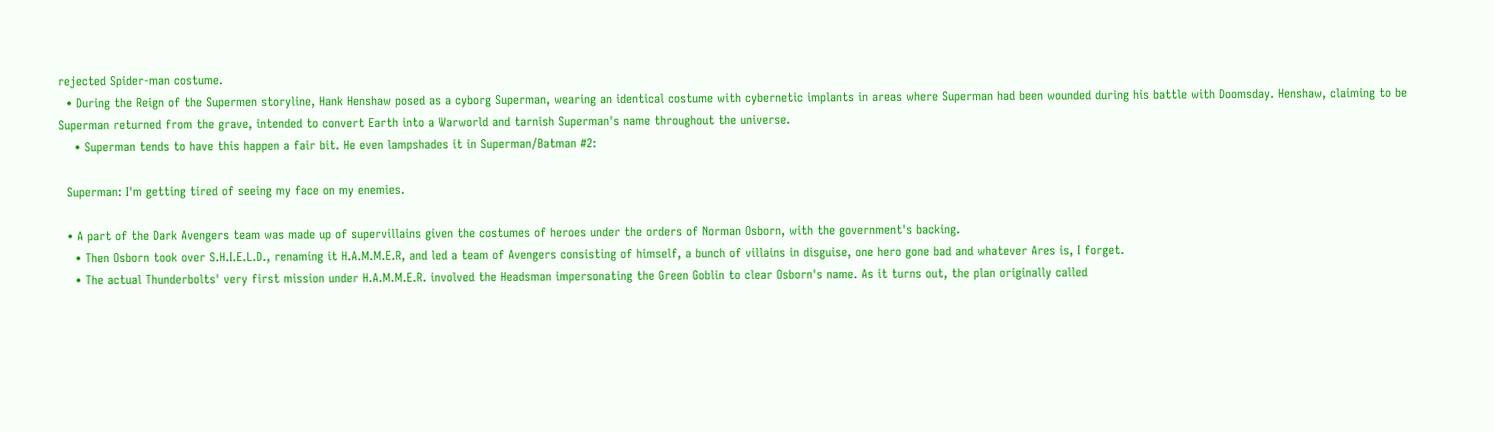rejected Spider-man costume.
  • During the Reign of the Supermen storyline, Hank Henshaw posed as a cyborg Superman, wearing an identical costume with cybernetic implants in areas where Superman had been wounded during his battle with Doomsday. Henshaw, claiming to be Superman returned from the grave, intended to convert Earth into a Warworld and tarnish Superman's name throughout the universe.
    • Superman tends to have this happen a fair bit. He even lampshades it in Superman/Batman #2:

  Superman: I'm getting tired of seeing my face on my enemies.

  • A part of the Dark Avengers team was made up of supervillains given the costumes of heroes under the orders of Norman Osborn, with the government's backing.
    • Then Osborn took over S.H.I.E.L.D., renaming it H.A.M.M.E.R, and led a team of Avengers consisting of himself, a bunch of villains in disguise, one hero gone bad and whatever Ares is, I forget.
    • The actual Thunderbolts' very first mission under H.A.M.M.E.R. involved the Headsman impersonating the Green Goblin to clear Osborn's name. As it turns out, the plan originally called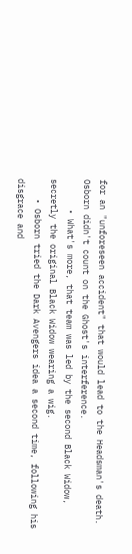for an "unforeseen accident" that would lead to the Headsman's death. Osborn didn't count on the Ghost's interference.
      • What's more, that team was led by the second Black Widow, secretly the original Black Widow wearing a wig.
    • Osborn tried the Dark Avengers idea a second time, following his disgrace and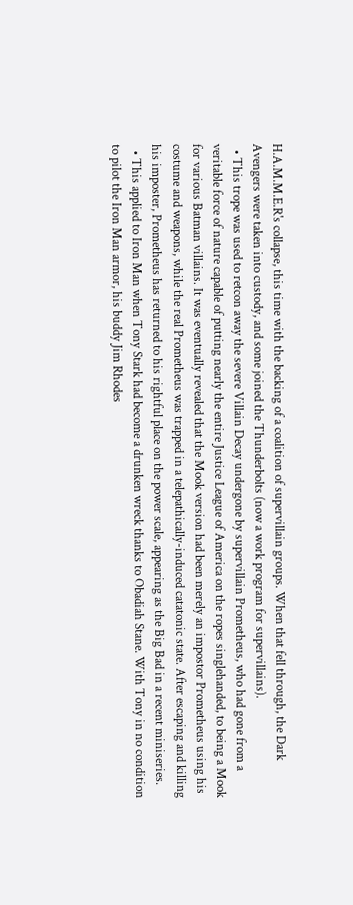H.A.M.M.E.R's collapse, this time with the backing of a coalition of supervillain groups. When that fell through, the Dark Avengers were taken into custody, and some joined the Thunderbolts (now a work program for supervillains).
  • This trope was used to retcon away the severe Villain Decay undergone by supervillain Prometheus, who had gone from a veritable force of nature capable of putting nearly the entire Justice League of America on the ropes singlehanded, to being a Mook for various Batman villains. It was eventually revealed that the Mook version had been merely an impostor Prometheus using his costume and weapons, while the real Prometheus was trapped in a telepathically-induced catatonic state. After escaping and killing his imposter, Prometheus has returned to his rightful place on the power scale, appearing as the Big Bad in a recent miniseries.
  • This applied to Iron Man when Tony Stark had become a drunken wreck thanks to Obadiah Stane. With Tony in no condition to pilot the Iron Man armor, his buddy Jim Rhodes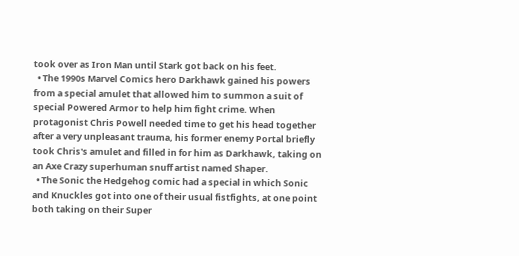took over as Iron Man until Stark got back on his feet.
  • The 1990s Marvel Comics hero Darkhawk gained his powers from a special amulet that allowed him to summon a suit of special Powered Armor to help him fight crime. When protagonist Chris Powell needed time to get his head together after a very unpleasant trauma, his former enemy Portal briefly took Chris's amulet and filled in for him as Darkhawk, taking on an Axe Crazy superhuman snuff artist named Shaper.
  • The Sonic the Hedgehog comic had a special in which Sonic and Knuckles got into one of their usual fistfights, at one point both taking on their Super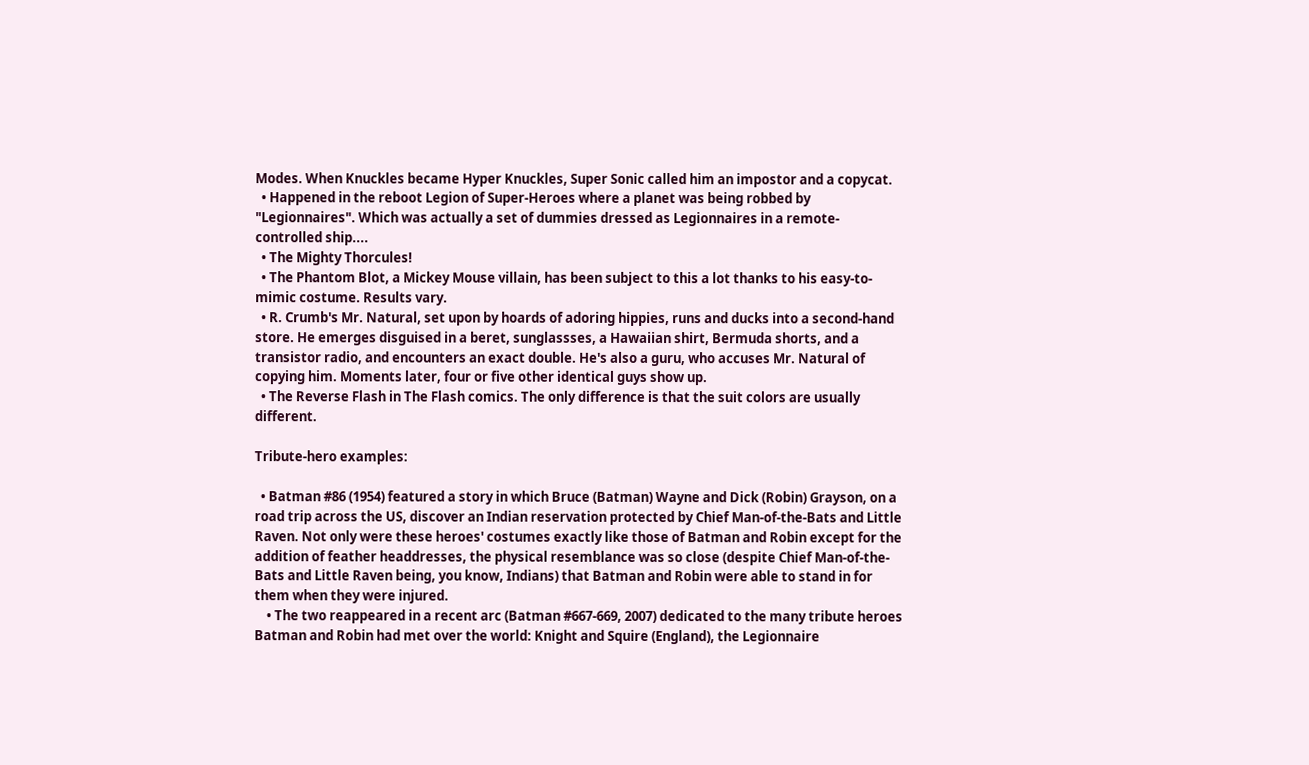Modes. When Knuckles became Hyper Knuckles, Super Sonic called him an impostor and a copycat.
  • Happened in the reboot Legion of Super-Heroes where a planet was being robbed by "Legionnaires". Which was actually a set of dummies dressed as Legionnaires in a remote-controlled ship....
  • The Mighty Thorcules!
  • The Phantom Blot, a Mickey Mouse villain, has been subject to this a lot thanks to his easy-to-mimic costume. Results vary.
  • R. Crumb's Mr. Natural, set upon by hoards of adoring hippies, runs and ducks into a second-hand store. He emerges disguised in a beret, sunglassses, a Hawaiian shirt, Bermuda shorts, and a transistor radio, and encounters an exact double. He's also a guru, who accuses Mr. Natural of copying him. Moments later, four or five other identical guys show up.
  • The Reverse Flash in The Flash comics. The only difference is that the suit colors are usually different.

Tribute-hero examples:

  • Batman #86 (1954) featured a story in which Bruce (Batman) Wayne and Dick (Robin) Grayson, on a road trip across the US, discover an Indian reservation protected by Chief Man-of-the-Bats and Little Raven. Not only were these heroes' costumes exactly like those of Batman and Robin except for the addition of feather headdresses, the physical resemblance was so close (despite Chief Man-of-the-Bats and Little Raven being, you know, Indians) that Batman and Robin were able to stand in for them when they were injured.
    • The two reappeared in a recent arc (Batman #667-669, 2007) dedicated to the many tribute heroes Batman and Robin had met over the world: Knight and Squire (England), the Legionnaire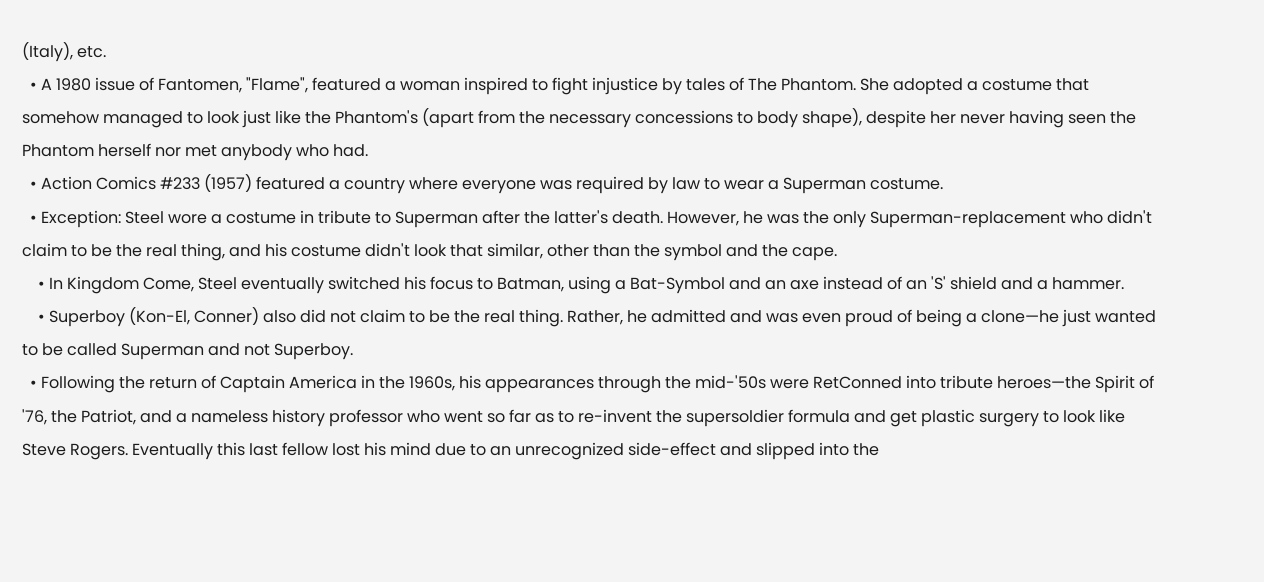(Italy), etc.
  • A 1980 issue of Fantomen, "Flame", featured a woman inspired to fight injustice by tales of The Phantom. She adopted a costume that somehow managed to look just like the Phantom's (apart from the necessary concessions to body shape), despite her never having seen the Phantom herself nor met anybody who had.
  • Action Comics #233 (1957) featured a country where everyone was required by law to wear a Superman costume.
  • Exception: Steel wore a costume in tribute to Superman after the latter's death. However, he was the only Superman-replacement who didn't claim to be the real thing, and his costume didn't look that similar, other than the symbol and the cape.
    • In Kingdom Come, Steel eventually switched his focus to Batman, using a Bat-Symbol and an axe instead of an 'S' shield and a hammer.
    • Superboy (Kon-El, Conner) also did not claim to be the real thing. Rather, he admitted and was even proud of being a clone—he just wanted to be called Superman and not Superboy.
  • Following the return of Captain America in the 1960s, his appearances through the mid-'50s were RetConned into tribute heroes—the Spirit of '76, the Patriot, and a nameless history professor who went so far as to re-invent the supersoldier formula and get plastic surgery to look like Steve Rogers. Eventually this last fellow lost his mind due to an unrecognized side-effect and slipped into the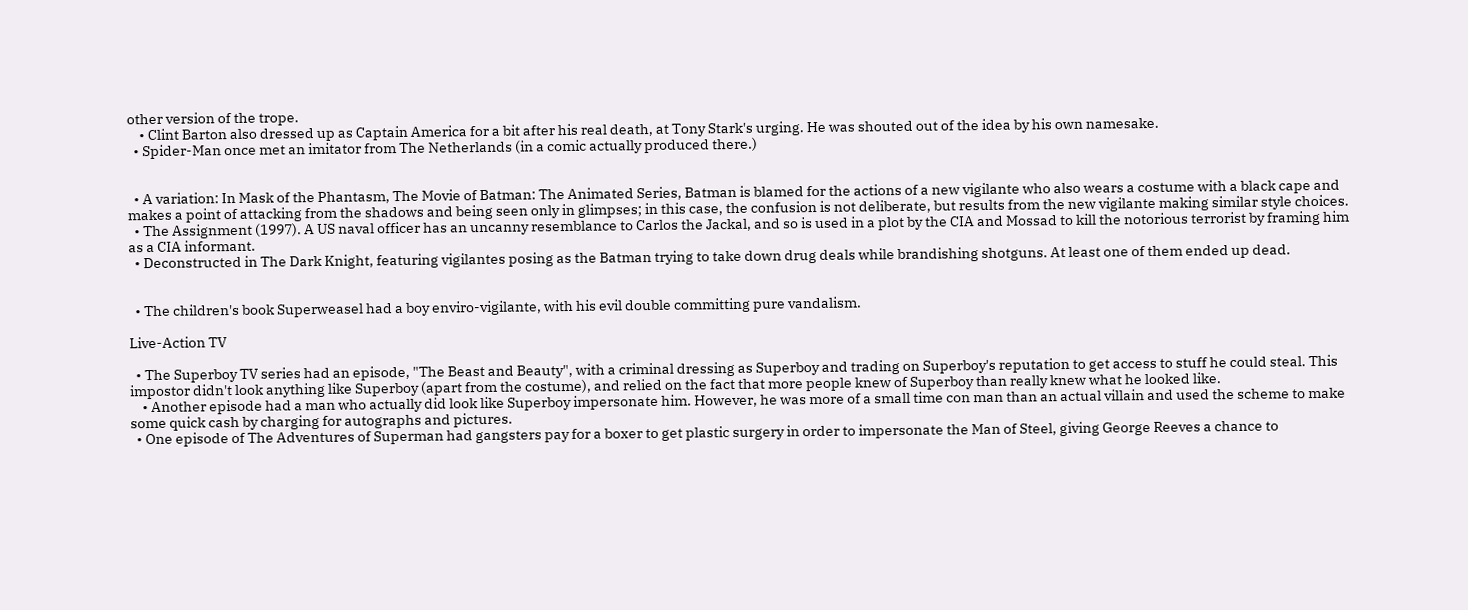other version of the trope.
    • Clint Barton also dressed up as Captain America for a bit after his real death, at Tony Stark's urging. He was shouted out of the idea by his own namesake.
  • Spider-Man once met an imitator from The Netherlands (in a comic actually produced there.)


  • A variation: In Mask of the Phantasm, The Movie of Batman: The Animated Series, Batman is blamed for the actions of a new vigilante who also wears a costume with a black cape and makes a point of attacking from the shadows and being seen only in glimpses; in this case, the confusion is not deliberate, but results from the new vigilante making similar style choices.
  • The Assignment (1997). A US naval officer has an uncanny resemblance to Carlos the Jackal, and so is used in a plot by the CIA and Mossad to kill the notorious terrorist by framing him as a CIA informant.
  • Deconstructed in The Dark Knight, featuring vigilantes posing as the Batman trying to take down drug deals while brandishing shotguns. At least one of them ended up dead.


  • The children's book Superweasel had a boy enviro-vigilante, with his evil double committing pure vandalism.

Live-Action TV

  • The Superboy TV series had an episode, "The Beast and Beauty", with a criminal dressing as Superboy and trading on Superboy's reputation to get access to stuff he could steal. This impostor didn't look anything like Superboy (apart from the costume), and relied on the fact that more people knew of Superboy than really knew what he looked like.
    • Another episode had a man who actually did look like Superboy impersonate him. However, he was more of a small time con man than an actual villain and used the scheme to make some quick cash by charging for autographs and pictures.
  • One episode of The Adventures of Superman had gangsters pay for a boxer to get plastic surgery in order to impersonate the Man of Steel, giving George Reeves a chance to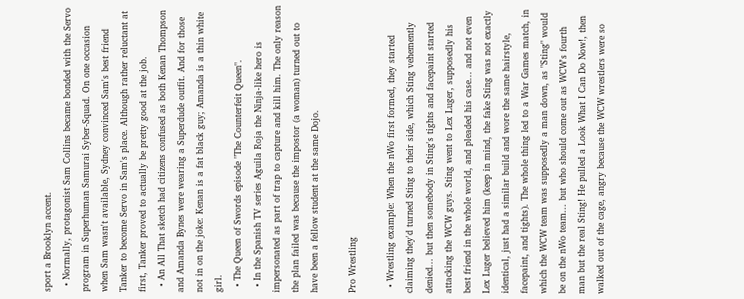sport a Brooklyn accent.
  • Normally, protagonist Sam Collins became bonded with the Servo program in Superhuman Samurai Syber-Squad. On one occasion when Sam wasn't available, Sydney convinced Sam's best friend Tanker to become Servo in Sam's place. Although rather reluctant at first, Tanker proved to actually be pretty good at the job.
  • An All That sketch had citizens confused as both Kenan Thompson and Amanda Bynes were wearing a Superdude outfit. And for those not in on the joke: Kenan is a fat black guy; Amanda is a thin white girl.
  • The Queen of Swords episode "The Counterfeit Queen".
  • In the Spanish TV series Aguila Roja the Ninja-like hero is impersonated as part of trap to capture and kill him. The only reason the plan failed was because the impostor (a woman) turned out to have been a fellow student at the same Dojo.

Pro Wrestling

  • Wrestling example: When the nWo first formed, they started claiming they'd turned Sting to their side, which Sting vehemently denied... but then somebody in Sting's tights and facepaint started attacking the WCW guys. Sting went to Lex Luger, supposedly his best friend in the whole world, and pleaded his case... and not even Lex Luger believed him (keep in mind, the fake Sting was not exactly identical, just had a similar build and wore the same hairstyle, facepaint, and tights). The whole thing led to a War Games match, in which the WCW team was supposedly a man down, as "Sting" would be on the nWo team... but who should come out as WCW's fourth man but the real Sting! He pulled a Look What I Can Do Now!, then walked out of the cage, angry because the WCW wrestlers were so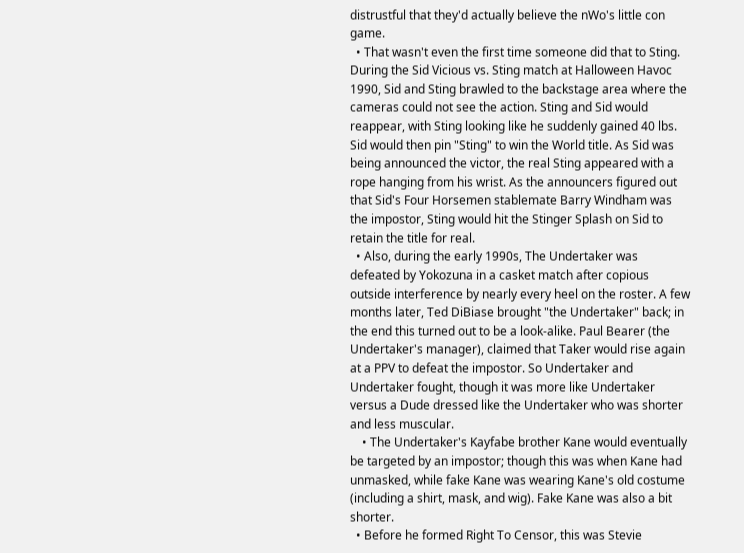distrustful that they'd actually believe the nWo's little con game.
  • That wasn't even the first time someone did that to Sting. During the Sid Vicious vs. Sting match at Halloween Havoc 1990, Sid and Sting brawled to the backstage area where the cameras could not see the action. Sting and Sid would reappear, with Sting looking like he suddenly gained 40 lbs. Sid would then pin "Sting" to win the World title. As Sid was being announced the victor, the real Sting appeared with a rope hanging from his wrist. As the announcers figured out that Sid's Four Horsemen stablemate Barry Windham was the impostor, Sting would hit the Stinger Splash on Sid to retain the title for real.
  • Also, during the early 1990s, The Undertaker was defeated by Yokozuna in a casket match after copious outside interference by nearly every heel on the roster. A few months later, Ted DiBiase brought "the Undertaker" back; in the end this turned out to be a look-alike. Paul Bearer (the Undertaker's manager), claimed that Taker would rise again at a PPV to defeat the impostor. So Undertaker and Undertaker fought, though it was more like Undertaker versus a Dude dressed like the Undertaker who was shorter and less muscular.
    • The Undertaker's Kayfabe brother Kane would eventually be targeted by an impostor; though this was when Kane had unmasked, while fake Kane was wearing Kane's old costume (including a shirt, mask, and wig). Fake Kane was also a bit shorter.
  • Before he formed Right To Censor, this was Stevie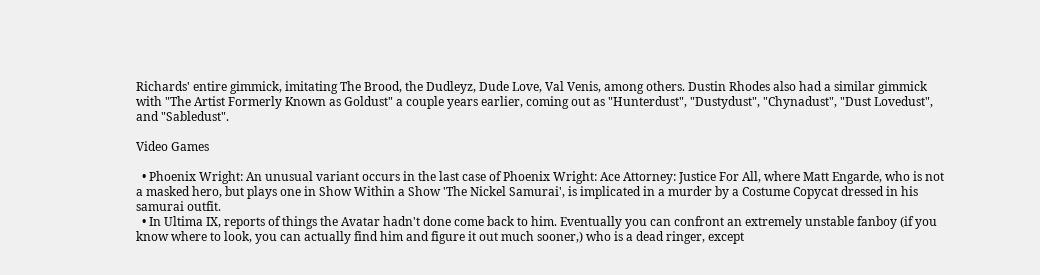Richards' entire gimmick, imitating The Brood, the Dudleyz, Dude Love, Val Venis, among others. Dustin Rhodes also had a similar gimmick with "The Artist Formerly Known as Goldust" a couple years earlier, coming out as "Hunterdust", "Dustydust", "Chynadust", "Dust Lovedust", and "Sabledust".

Video Games

  • Phoenix Wright: An unusual variant occurs in the last case of Phoenix Wright: Ace Attorney: Justice For All, where Matt Engarde, who is not a masked hero, but plays one in Show Within a Show 'The Nickel Samurai', is implicated in a murder by a Costume Copycat dressed in his samurai outfit.
  • In Ultima IX, reports of things the Avatar hadn't done come back to him. Eventually you can confront an extremely unstable fanboy (if you know where to look, you can actually find him and figure it out much sooner,) who is a dead ringer, except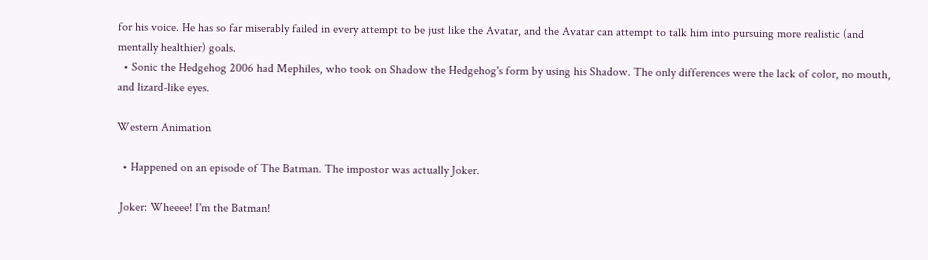for his voice. He has so far miserably failed in every attempt to be just like the Avatar, and the Avatar can attempt to talk him into pursuing more realistic (and mentally healthier) goals.
  • Sonic the Hedgehog 2006 had Mephiles, who took on Shadow the Hedgehog's form by using his Shadow. The only differences were the lack of color, no mouth, and lizard-like eyes.

Western Animation

  • Happened on an episode of The Batman. The impostor was actually Joker.

 Joker: Wheeee! I'm the Batman!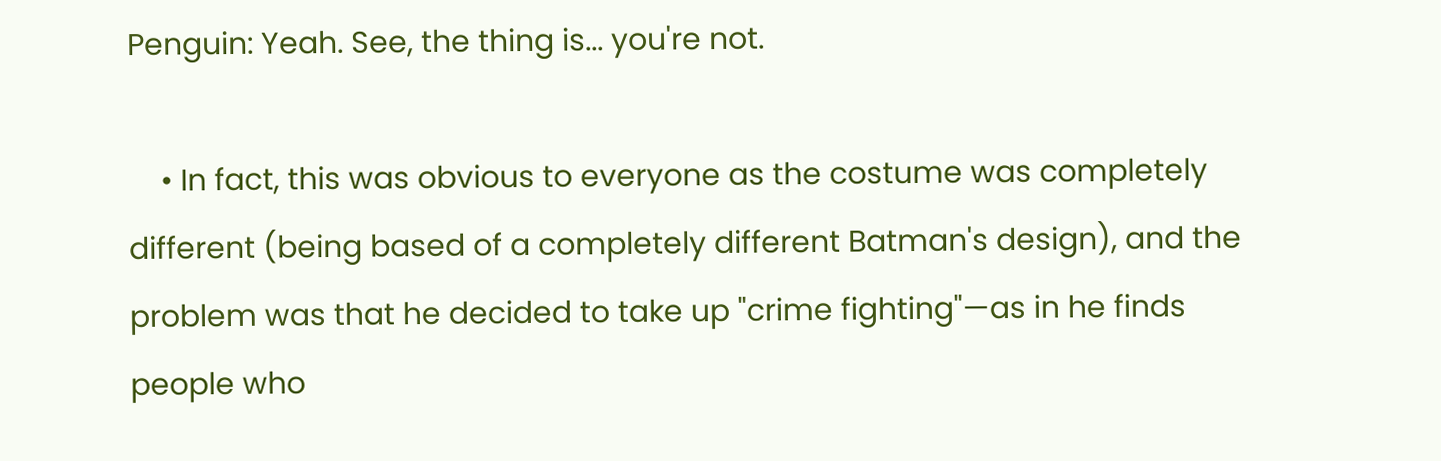Penguin: Yeah. See, the thing is... you're not.

    • In fact, this was obvious to everyone as the costume was completely different (being based of a completely different Batman's design), and the problem was that he decided to take up "crime fighting"—as in he finds people who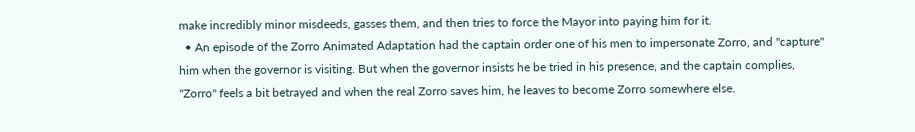make incredibly minor misdeeds, gasses them, and then tries to force the Mayor into paying him for it.
  • An episode of the Zorro Animated Adaptation had the captain order one of his men to impersonate Zorro, and "capture" him when the governor is visiting. But when the governor insists he be tried in his presence, and the captain complies, "Zorro" feels a bit betrayed and when the real Zorro saves him, he leaves to become Zorro somewhere else.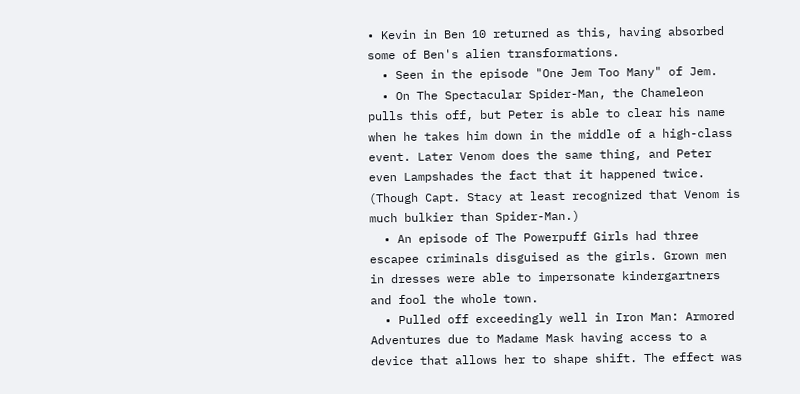• Kevin in Ben 10 returned as this, having absorbed some of Ben's alien transformations.
  • Seen in the episode "One Jem Too Many" of Jem.
  • On The Spectacular Spider-Man, the Chameleon pulls this off, but Peter is able to clear his name when he takes him down in the middle of a high-class event. Later Venom does the same thing, and Peter even Lampshades the fact that it happened twice. (Though Capt. Stacy at least recognized that Venom is much bulkier than Spider-Man.)
  • An episode of The Powerpuff Girls had three escapee criminals disguised as the girls. Grown men in dresses were able to impersonate kindergartners and fool the whole town.
  • Pulled off exceedingly well in Iron Man: Armored Adventures due to Madame Mask having access to a device that allows her to shape shift. The effect was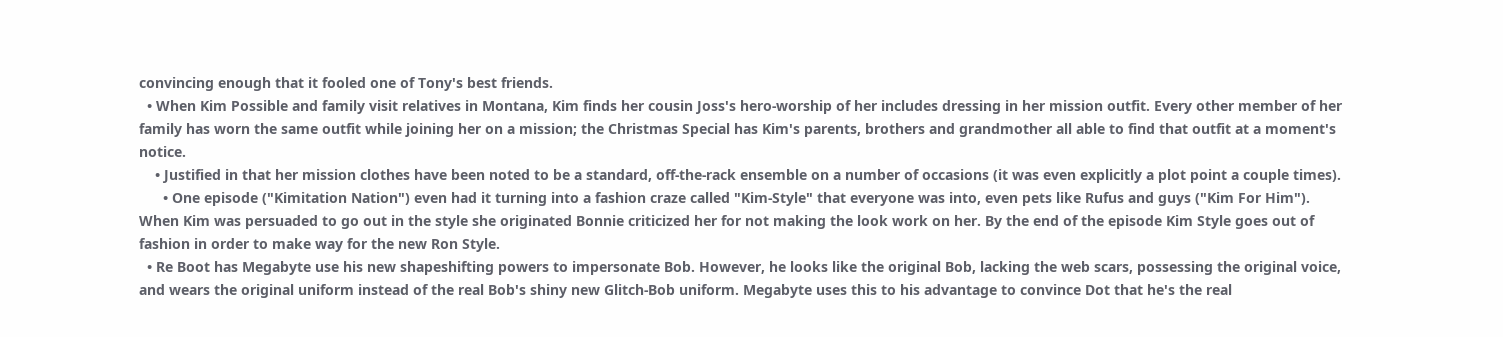convincing enough that it fooled one of Tony's best friends.
  • When Kim Possible and family visit relatives in Montana, Kim finds her cousin Joss's hero-worship of her includes dressing in her mission outfit. Every other member of her family has worn the same outfit while joining her on a mission; the Christmas Special has Kim's parents, brothers and grandmother all able to find that outfit at a moment's notice.
    • Justified in that her mission clothes have been noted to be a standard, off-the-rack ensemble on a number of occasions (it was even explicitly a plot point a couple times).
      • One episode ("Kimitation Nation") even had it turning into a fashion craze called "Kim-Style" that everyone was into, even pets like Rufus and guys ("Kim For Him"). When Kim was persuaded to go out in the style she originated Bonnie criticized her for not making the look work on her. By the end of the episode Kim Style goes out of fashion in order to make way for the new Ron Style.
  • Re Boot has Megabyte use his new shapeshifting powers to impersonate Bob. However, he looks like the original Bob, lacking the web scars, possessing the original voice, and wears the original uniform instead of the real Bob's shiny new Glitch-Bob uniform. Megabyte uses this to his advantage to convince Dot that he's the real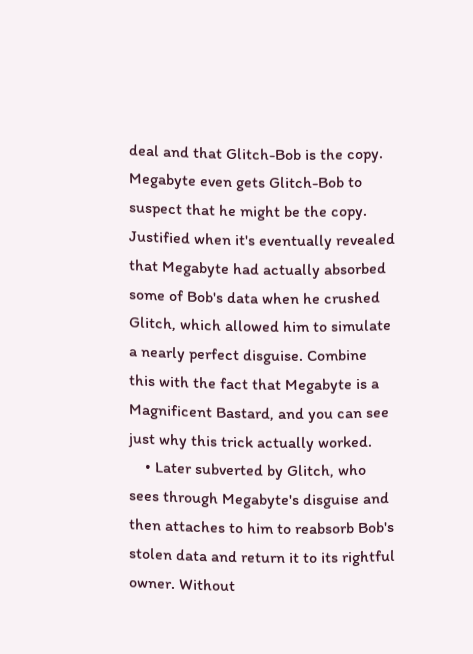deal and that Glitch-Bob is the copy. Megabyte even gets Glitch-Bob to suspect that he might be the copy. Justified when it's eventually revealed that Megabyte had actually absorbed some of Bob's data when he crushed Glitch, which allowed him to simulate a nearly perfect disguise. Combine this with the fact that Megabyte is a Magnificent Bastard, and you can see just why this trick actually worked.
    • Later subverted by Glitch, who sees through Megabyte's disguise and then attaches to him to reabsorb Bob's stolen data and return it to its rightful owner. Without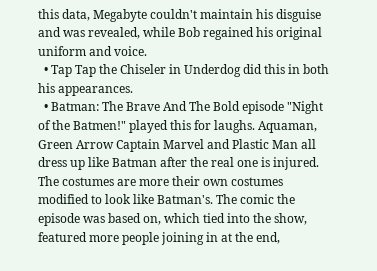this data, Megabyte couldn't maintain his disguise and was revealed, while Bob regained his original uniform and voice.
  • Tap Tap the Chiseler in Underdog did this in both his appearances.
  • Batman: The Brave And The Bold episode "Night of the Batmen!" played this for laughs. Aquaman, Green Arrow Captain Marvel and Plastic Man all dress up like Batman after the real one is injured. The costumes are more their own costumes modified to look like Batman's. The comic the episode was based on, which tied into the show, featured more people joining in at the end,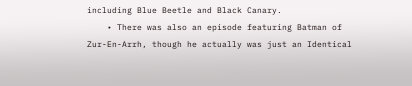including Blue Beetle and Black Canary.
    • There was also an episode featuring Batman of Zur-En-Arrh, though he actually was just an Identical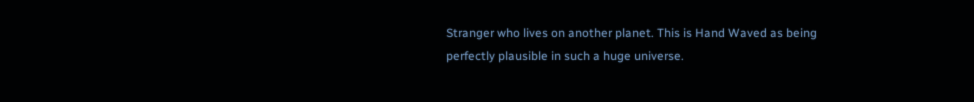Stranger who lives on another planet. This is Hand Waved as being perfectly plausible in such a huge universe.